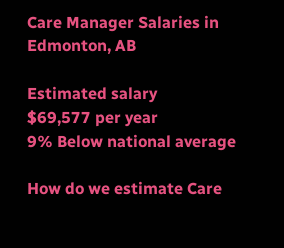Care Manager Salaries in Edmonton, AB

Estimated salary
$69,577 per year
9% Below national average

How do we estimate Care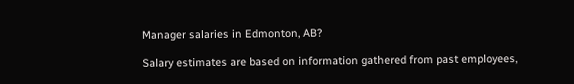Manager salaries in Edmonton, AB?

Salary estimates are based on information gathered from past employees,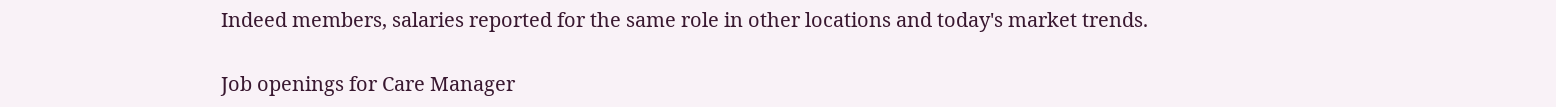Indeed members, salaries reported for the same role in other locations and today's market trends.

Job openings for Care Manager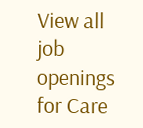View all job openings for Care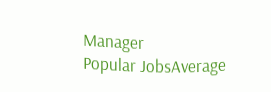Manager
Popular JobsAverage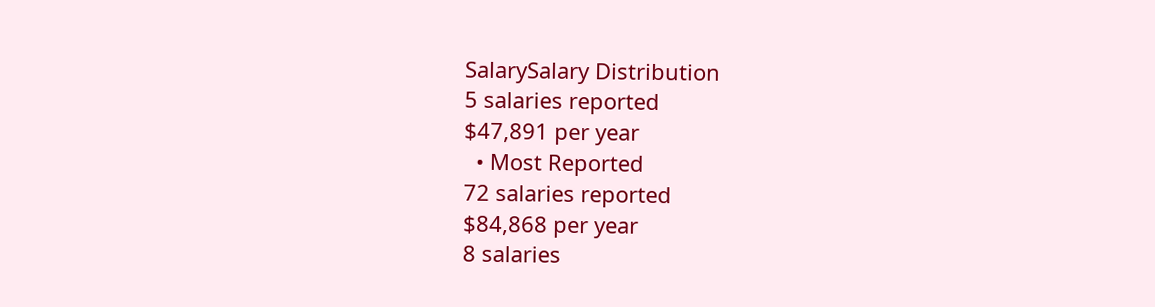SalarySalary Distribution
5 salaries reported
$47,891 per year
  • Most Reported
72 salaries reported
$84,868 per year
8 salaries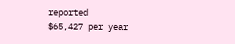reported
$65,427 per year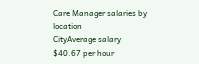Care Manager salaries by location
CityAverage salary
$40.67 per hour